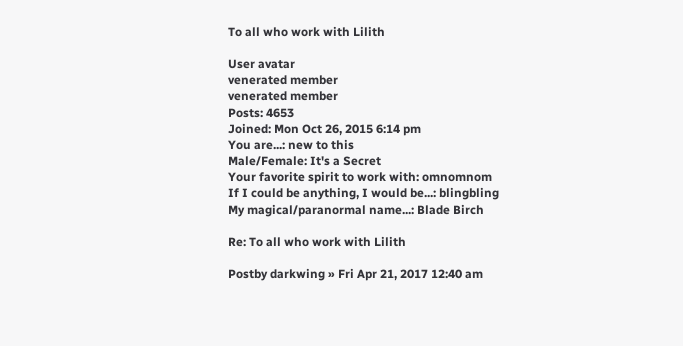To all who work with Lilith

User avatar
venerated member
venerated member
Posts: 4653
Joined: Mon Oct 26, 2015 6:14 pm
You are...: new to this
Male/Female: It's a Secret
Your favorite spirit to work with: omnomnom
If I could be anything, I would be...: blingbling
My magical/paranormal name...: Blade Birch

Re: To all who work with Lilith

Postby darkwing » Fri Apr 21, 2017 12:40 am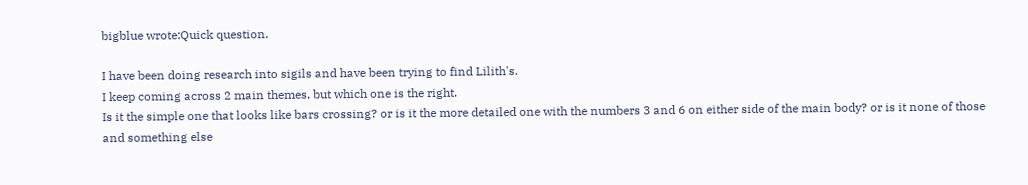bigblue wrote:Quick question.

I have been doing research into sigils and have been trying to find Lilith's.
I keep coming across 2 main themes, but which one is the right.
Is it the simple one that looks like bars crossing? or is it the more detailed one with the numbers 3 and 6 on either side of the main body? or is it none of those and something else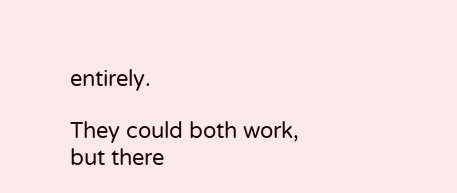entirely.

They could both work, but there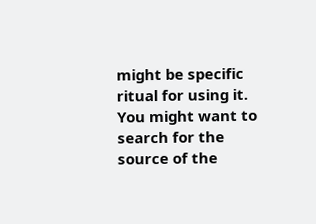might be specific ritual for using it. You might want to search for the source of the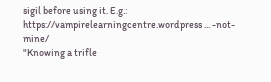sigil before using it. E.g.:
https://vampirelearningcentre.wordpress ... -not-mine/
"Knowing a trifle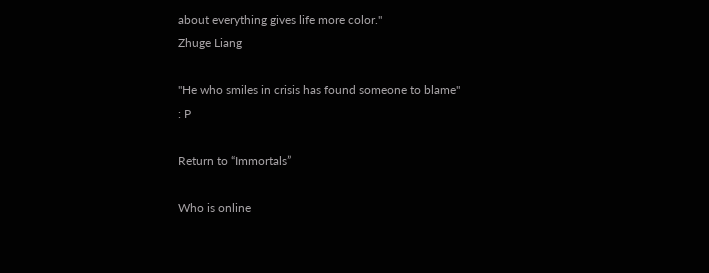about everything gives life more color."
Zhuge Liang

"He who smiles in crisis has found someone to blame"
: P

Return to “Immortals”

Who is online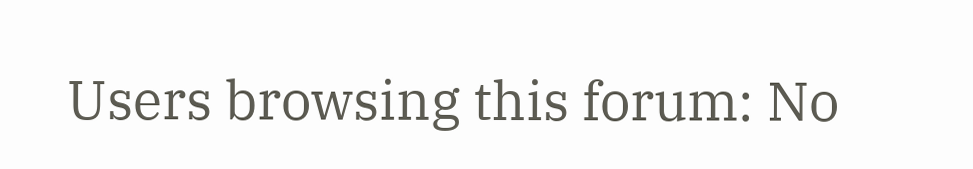Users browsing this forum: No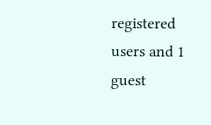registered users and 1 guest